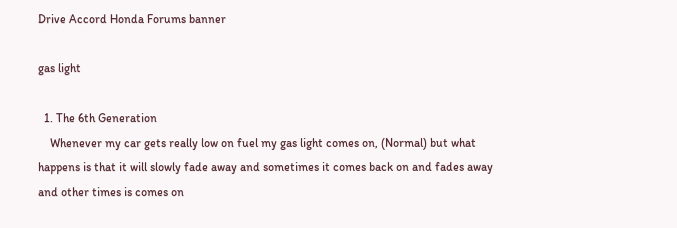Drive Accord Honda Forums banner

gas light

  1. The 6th Generation
    Whenever my car gets really low on fuel my gas light comes on, (Normal) but what happens is that it will slowly fade away and sometimes it comes back on and fades away and other times is comes on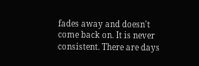fades away and doesn't come back on. It is never consistent. There are days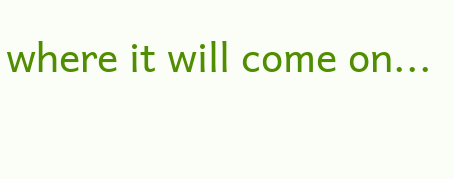where it will come on...